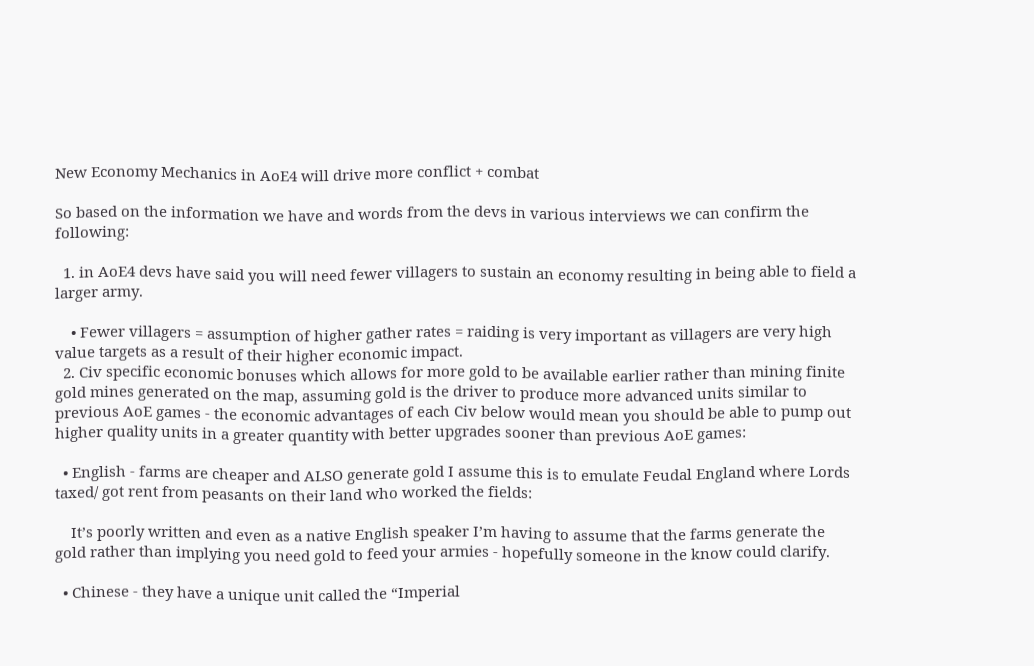New Economy Mechanics in AoE4 will drive more conflict + combat

So based on the information we have and words from the devs in various interviews we can confirm the following:

  1. in AoE4 devs have said you will need fewer villagers to sustain an economy resulting in being able to field a larger army.

    • Fewer villagers = assumption of higher gather rates = raiding is very important as villagers are very high value targets as a result of their higher economic impact.
  2. Civ specific economic bonuses which allows for more gold to be available earlier rather than mining finite gold mines generated on the map, assuming gold is the driver to produce more advanced units similar to previous AoE games - the economic advantages of each Civ below would mean you should be able to pump out higher quality units in a greater quantity with better upgrades sooner than previous AoE games:

  • English - farms are cheaper and ALSO generate gold I assume this is to emulate Feudal England where Lords taxed/ got rent from peasants on their land who worked the fields:

    It’s poorly written and even as a native English speaker I’m having to assume that the farms generate the gold rather than implying you need gold to feed your armies - hopefully someone in the know could clarify.

  • Chinese - they have a unique unit called the “Imperial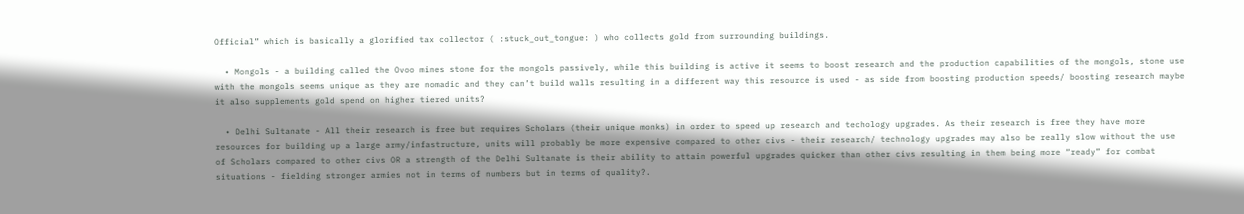Official” which is basically a glorified tax collector ( :stuck_out_tongue: ) who collects gold from surrounding buildings.

  • Mongols - a building called the Ovoo mines stone for the mongols passively, while this building is active it seems to boost research and the production capabilities of the mongols, stone use with the mongols seems unique as they are nomadic and they can’t build walls resulting in a different way this resource is used - as side from boosting production speeds/ boosting research maybe it also supplements gold spend on higher tiered units?

  • Delhi Sultanate - All their research is free but requires Scholars (their unique monks) in order to speed up research and techology upgrades. As their research is free they have more resources for building up a large army/infastructure, units will probably be more expensive compared to other civs - their research/ technology upgrades may also be really slow without the use of Scholars compared to other civs OR a strength of the Delhi Sultanate is their ability to attain powerful upgrades quicker than other civs resulting in them being more “ready” for combat situations - fielding stronger armies not in terms of numbers but in terms of quality?.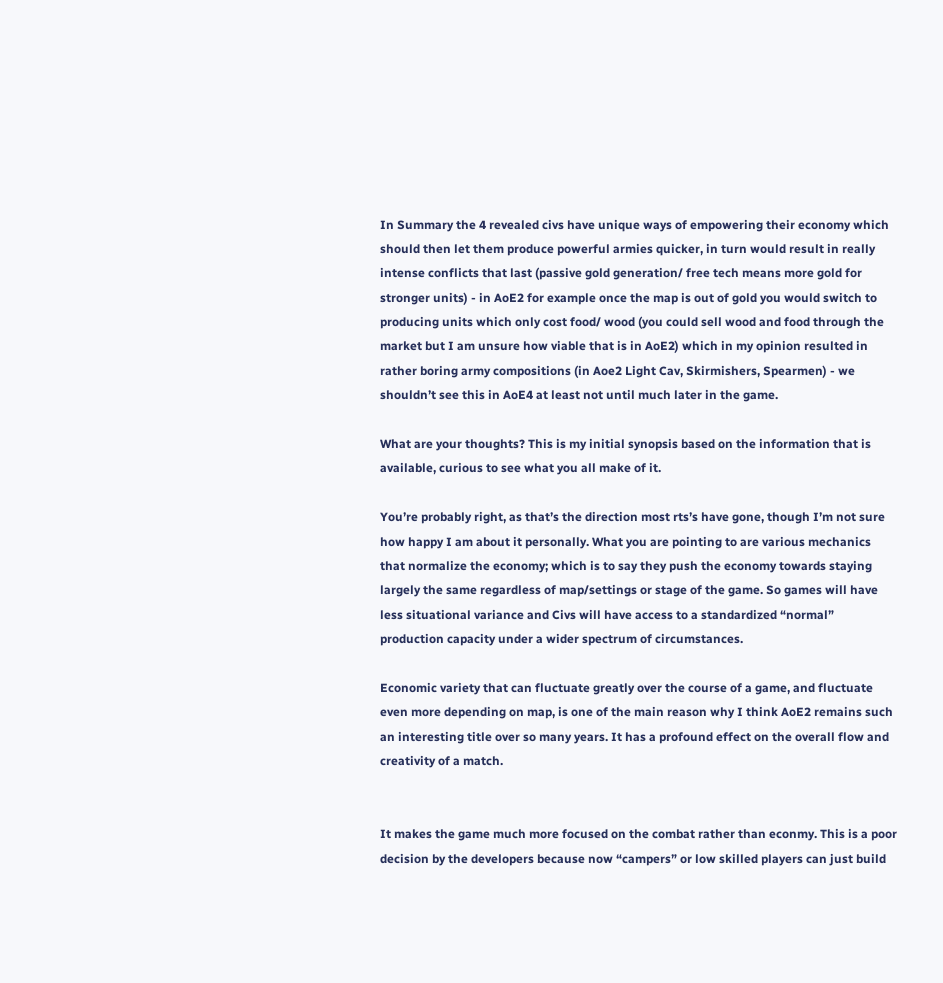In Summary the 4 revealed civs have unique ways of empowering their economy which should then let them produce powerful armies quicker, in turn would result in really intense conflicts that last (passive gold generation/ free tech means more gold for stronger units) - in AoE2 for example once the map is out of gold you would switch to producing units which only cost food/ wood (you could sell wood and food through the market but I am unsure how viable that is in AoE2) which in my opinion resulted in rather boring army compositions (in Aoe2 Light Cav, Skirmishers, Spearmen) - we shouldn’t see this in AoE4 at least not until much later in the game.

What are your thoughts? This is my initial synopsis based on the information that is available, curious to see what you all make of it.

You’re probably right, as that’s the direction most rts’s have gone, though I’m not sure how happy I am about it personally. What you are pointing to are various mechanics that normalize the economy; which is to say they push the economy towards staying largely the same regardless of map/settings or stage of the game. So games will have less situational variance and Civs will have access to a standardized “normal” production capacity under a wider spectrum of circumstances.

Economic variety that can fluctuate greatly over the course of a game, and fluctuate even more depending on map, is one of the main reason why I think AoE2 remains such an interesting title over so many years. It has a profound effect on the overall flow and creativity of a match.


It makes the game much more focused on the combat rather than econmy. This is a poor decision by the developers because now “campers” or low skilled players can just build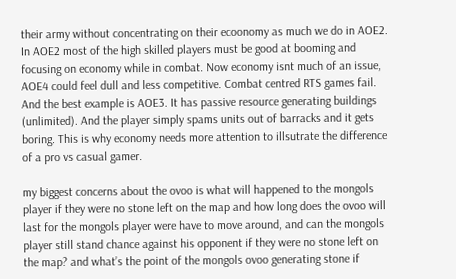their army without concentrating on their ecoonomy as much we do in AOE2. In AOE2 most of the high skilled players must be good at booming and focusing on economy while in combat. Now economy isnt much of an issue, AOE4 could feel dull and less competitive. Combat centred RTS games fail. And the best example is AOE3. It has passive resource generating buildings (unlimited). And the player simply spams units out of barracks and it gets boring. This is why economy needs more attention to illsutrate the difference of a pro vs casual gamer.

my biggest concerns about the ovoo is what will happened to the mongols player if they were no stone left on the map and how long does the ovoo will last for the mongols player were have to move around, and can the mongols player still stand chance against his opponent if they were no stone left on the map? and what’s the point of the mongols ovoo generating stone if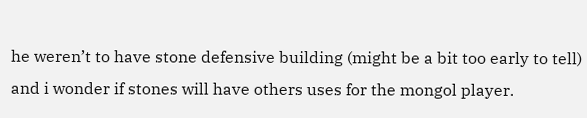he weren’t to have stone defensive building (might be a bit too early to tell) and i wonder if stones will have others uses for the mongol player.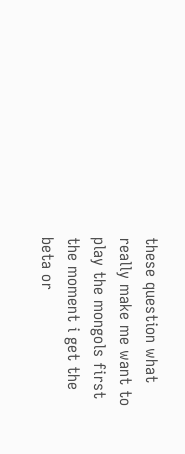these question what really make me want to play the mongols first the moment i get the beta or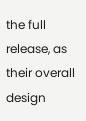the full release, as their overall design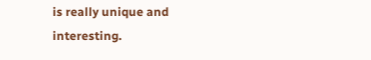is really unique and interesting.